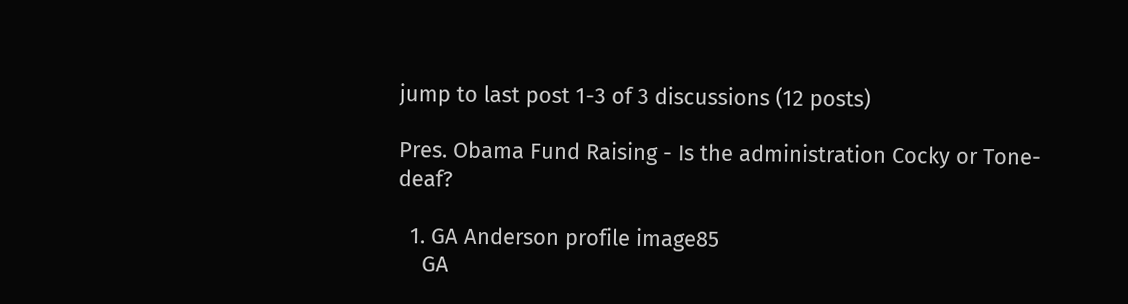jump to last post 1-3 of 3 discussions (12 posts)

Pres. Obama Fund Raising - Is the administration Cocky or Tone-deaf?

  1. GA Anderson profile image85
    GA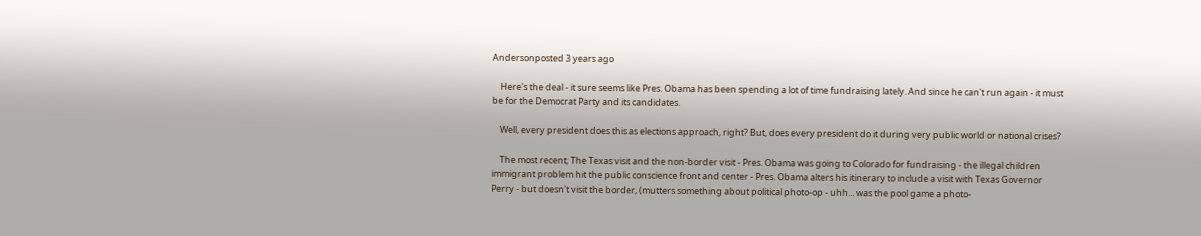Andersonposted 3 years ago

    Here's the deal - it sure seems like Pres. Obama has been spending a lot of time fundraising lately. And since he can't run again - it must be for the Democrat Party and its candidates.

    Well, every president does this as elections approach, right? But, does every president do it during very public world or national crises?

    The most recent; The Texas visit and the non-border visit - Pres. Obama was going to Colorado for fundraising - the illegal children immigrant problem hit the public conscience front and center - Pres. Obama alters his itinerary to include a visit with Texas Governor Perry - but doesn't visit the border, (mutters something about political photo-op - uhh... was the pool game a photo-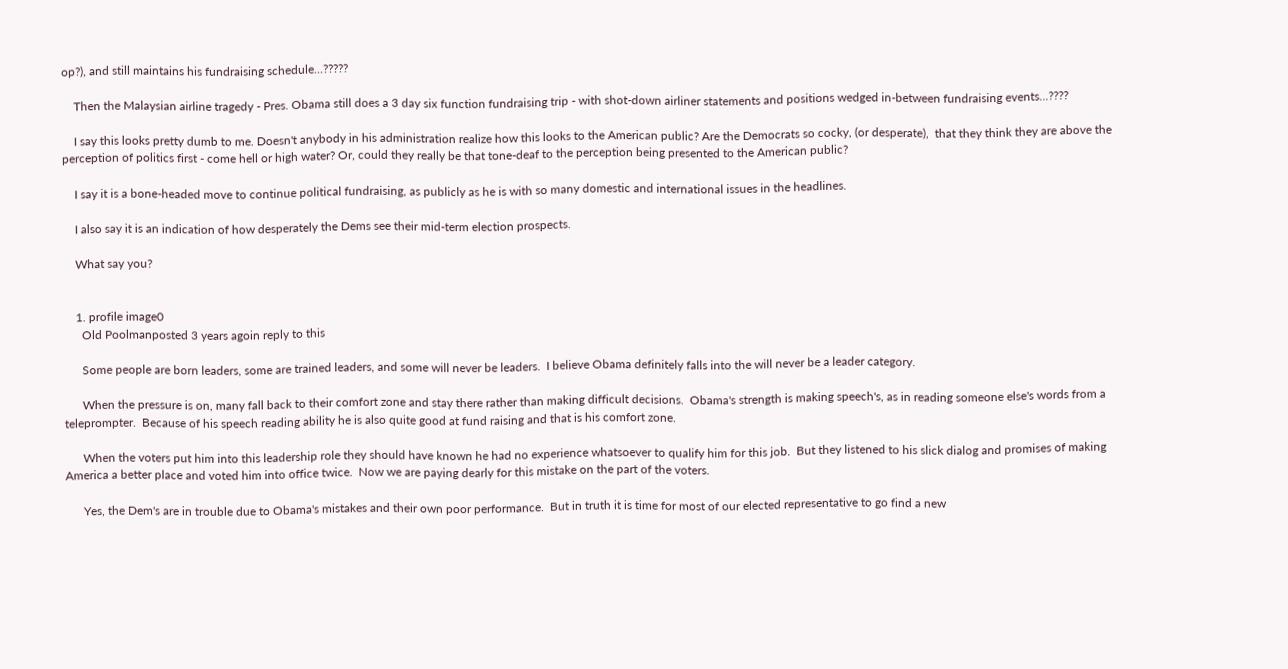op?), and still maintains his fundraising schedule...?????

    Then the Malaysian airline tragedy - Pres. Obama still does a 3 day six function fundraising trip - with shot-down airliner statements and positions wedged in-between fundraising events...????

    I say this looks pretty dumb to me. Doesn't anybody in his administration realize how this looks to the American public? Are the Democrats so cocky, (or desperate),  that they think they are above the perception of politics first - come hell or high water? Or, could they really be that tone-deaf to the perception being presented to the American public?

    I say it is a bone-headed move to continue political fundraising, as publicly as he is with so many domestic and international issues in the headlines.

    I also say it is an indication of how desperately the Dems see their mid-term election prospects.

    What say you?


    1. profile image0
      Old Poolmanposted 3 years agoin reply to this

      Some people are born leaders, some are trained leaders, and some will never be leaders.  I believe Obama definitely falls into the will never be a leader category.

      When the pressure is on, many fall back to their comfort zone and stay there rather than making difficult decisions.  Obama's strength is making speech's, as in reading someone else's words from a teleprompter.  Because of his speech reading ability he is also quite good at fund raising and that is his comfort zone.

      When the voters put him into this leadership role they should have known he had no experience whatsoever to qualify him for this job.  But they listened to his slick dialog and promises of making America a better place and voted him into office twice.  Now we are paying dearly for this mistake on the part of the voters.

      Yes, the Dem's are in trouble due to Obama's mistakes and their own poor performance.  But in truth it is time for most of our elected representative to go find a new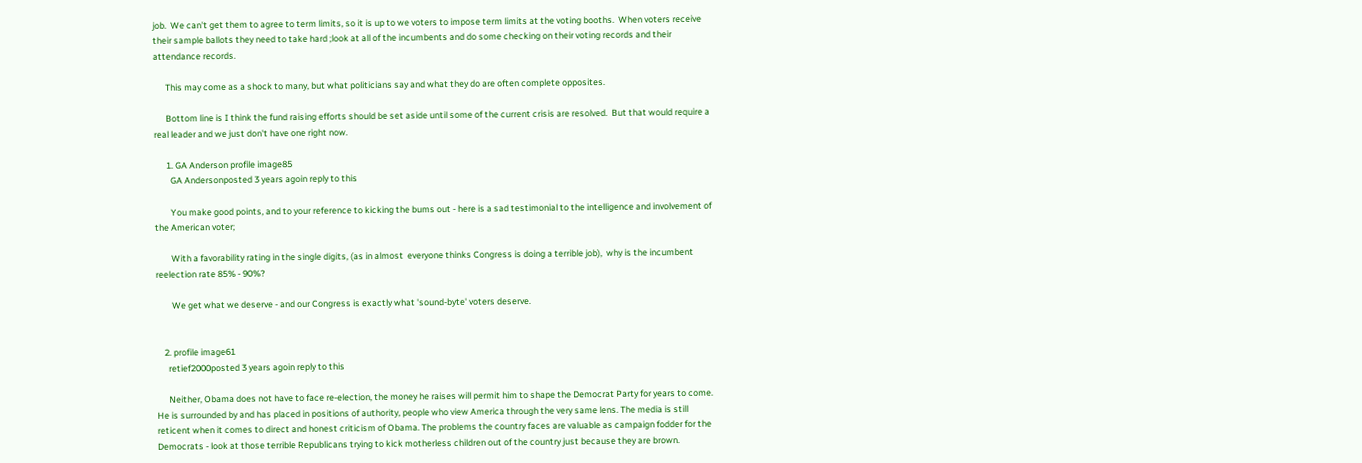job.  We can't get them to agree to term limits, so it is up to we voters to impose term limits at the voting booths.  When voters receive their sample ballots they need to take hard ;look at all of the incumbents and do some checking on their voting records and their attendance records.

      This may come as a shock to many, but what politicians say and what they do are often complete opposites.

      Bottom line is I think the fund raising efforts should be set aside until some of the current crisis are resolved.  But that would require a real leader and we just don't have one right now.

      1. GA Anderson profile image85
        GA Andersonposted 3 years agoin reply to this

        You make good points, and to your reference to kicking the bums out - here is a sad testimonial to the intelligence and involvement of the American voter;

        With a favorability rating in the single digits, (as in almost  everyone thinks Congress is doing a terrible job),  why is the incumbent reelection rate 85% - 90%?

        We get what we deserve - and our Congress is exactly what 'sound-byte' voters deserve.


    2. profile image61
      retief2000posted 3 years agoin reply to this

      Neither, Obama does not have to face re-election, the money he raises will permit him to shape the Democrat Party for years to come. He is surrounded by and has placed in positions of authority, people who view America through the very same lens. The media is still reticent when it comes to direct and honest criticism of Obama. The problems the country faces are valuable as campaign fodder for the Democrats - look at those terrible Republicans trying to kick motherless children out of the country just because they are brown.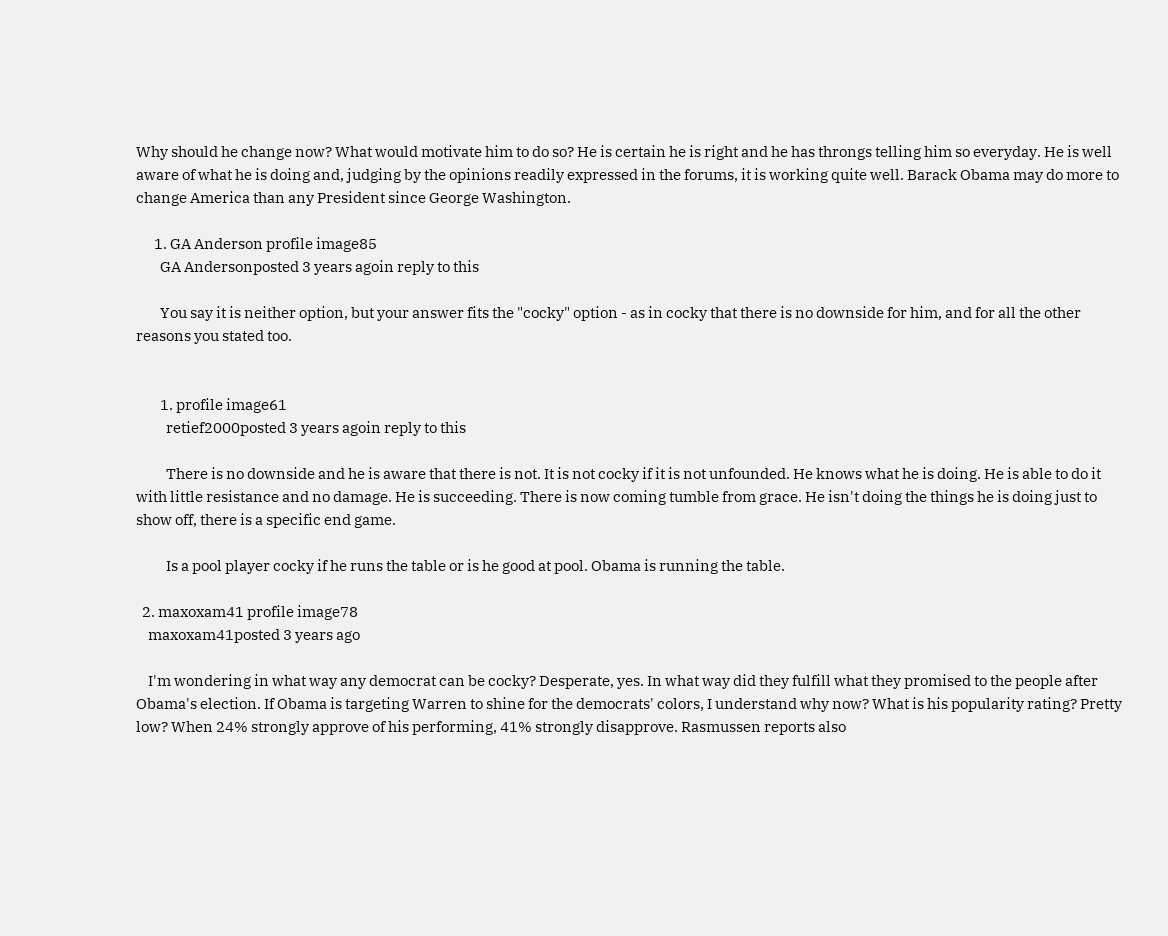Why should he change now? What would motivate him to do so? He is certain he is right and he has throngs telling him so everyday. He is well aware of what he is doing and, judging by the opinions readily expressed in the forums, it is working quite well. Barack Obama may do more to change America than any President since George Washington.

      1. GA Anderson profile image85
        GA Andersonposted 3 years agoin reply to this

        You say it is neither option, but your answer fits the "cocky" option - as in cocky that there is no downside for him, and for all the other reasons you stated too.


        1. profile image61
          retief2000posted 3 years agoin reply to this

          There is no downside and he is aware that there is not. It is not cocky if it is not unfounded. He knows what he is doing. He is able to do it with little resistance and no damage. He is succeeding. There is now coming tumble from grace. He isn't doing the things he is doing just to show off, there is a specific end game.

          Is a pool player cocky if he runs the table or is he good at pool. Obama is running the table.

  2. maxoxam41 profile image78
    maxoxam41posted 3 years ago

    I'm wondering in what way any democrat can be cocky? Desperate, yes. In what way did they fulfill what they promised to the people after Obama's election. If Obama is targeting Warren to shine for the democrats' colors, I understand why now? What is his popularity rating? Pretty low? When 24% strongly approve of his performing, 41% strongly disapprove. Rasmussen reports also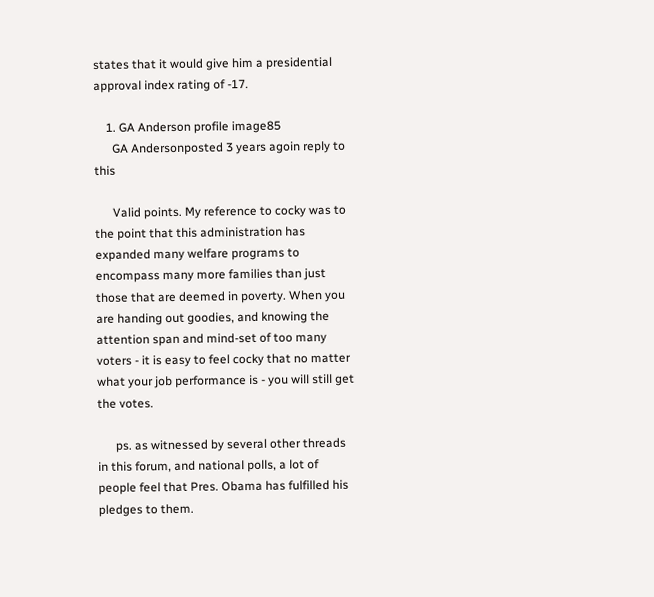states that it would give him a presidential approval index rating of -17.

    1. GA Anderson profile image85
      GA Andersonposted 3 years agoin reply to this

      Valid points. My reference to cocky was to the point that this administration has expanded many welfare programs to encompass many more families than just those that are deemed in poverty. When you are handing out goodies, and knowing the attention span and mind-set of too many voters - it is easy to feel cocky that no matter what your job performance is - you will still get the votes.

      ps. as witnessed by several other threads in this forum, and national polls, a lot of people feel that Pres. Obama has fulfilled his pledges to them.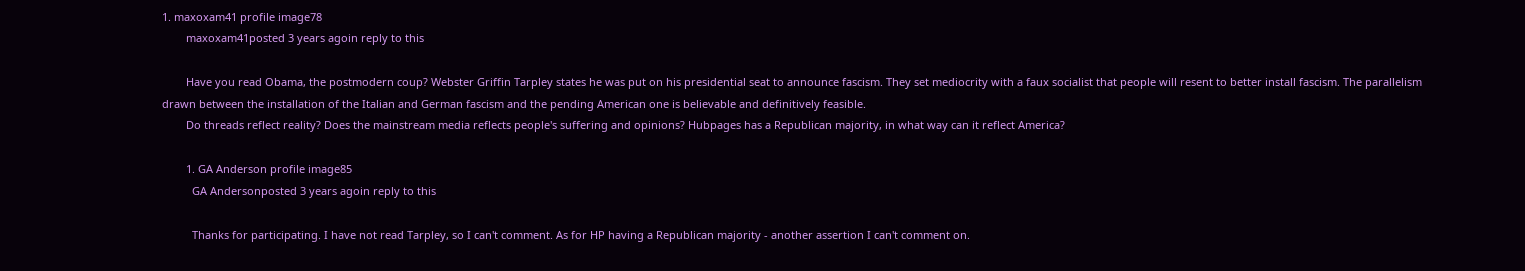1. maxoxam41 profile image78
        maxoxam41posted 3 years agoin reply to this

        Have you read Obama, the postmodern coup? Webster Griffin Tarpley states he was put on his presidential seat to announce fascism. They set mediocrity with a faux socialist that people will resent to better install fascism. The parallelism drawn between the installation of the Italian and German fascism and the pending American one is believable and definitively feasible.
        Do threads reflect reality? Does the mainstream media reflects people's suffering and opinions? Hubpages has a Republican majority, in what way can it reflect America?

        1. GA Anderson profile image85
          GA Andersonposted 3 years agoin reply to this

          Thanks for participating. I have not read Tarpley, so I can't comment. As for HP having a Republican majority - another assertion I can't comment on.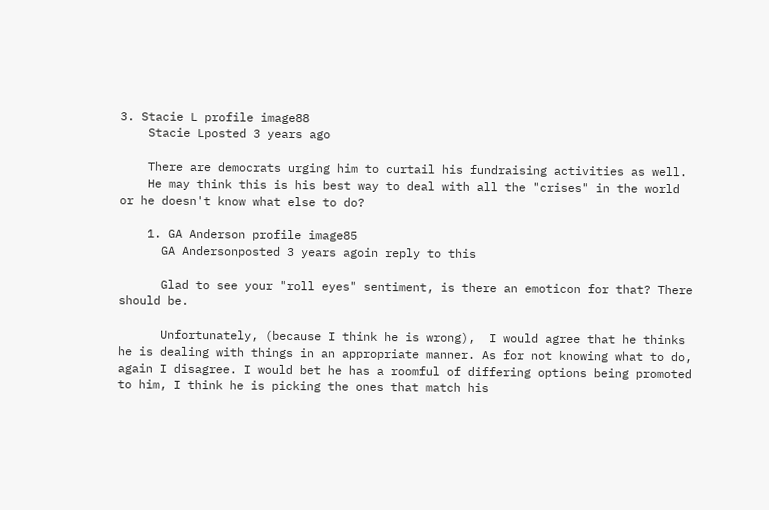3. Stacie L profile image88
    Stacie Lposted 3 years ago

    There are democrats urging him to curtail his fundraising activities as well.
    He may think this is his best way to deal with all the "crises" in the world or he doesn't know what else to do?

    1. GA Anderson profile image85
      GA Andersonposted 3 years agoin reply to this

      Glad to see your "roll eyes" sentiment, is there an emoticon for that? There should be.

      Unfortunately, (because I think he is wrong),  I would agree that he thinks he is dealing with things in an appropriate manner. As for not knowing what to do, again I disagree. I would bet he has a roomful of differing options being promoted to him, I think he is picking the ones that match his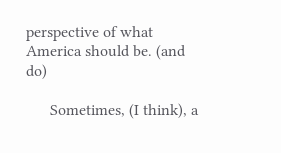perspective of what America should be. (and do)

      Sometimes, (I think), a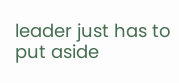leader just has to put aside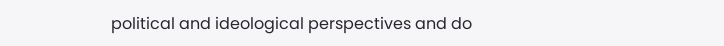political and ideological perspectives and do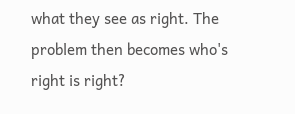what they see as right. The problem then becomes who's right is right?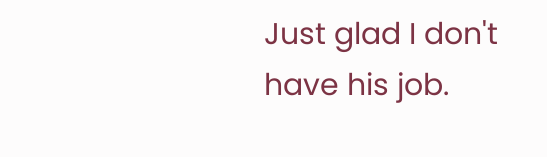Just glad I don't have his job.